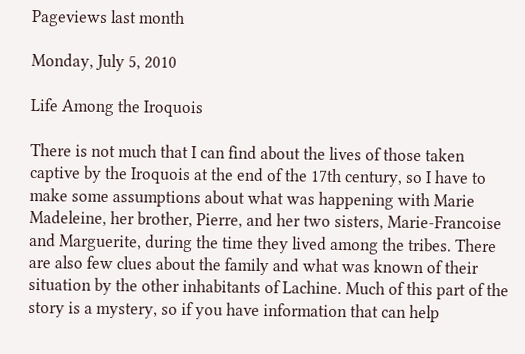Pageviews last month

Monday, July 5, 2010

Life Among the Iroquois

There is not much that I can find about the lives of those taken captive by the Iroquois at the end of the 17th century, so I have to make some assumptions about what was happening with Marie Madeleine, her brother, Pierre, and her two sisters, Marie-Francoise and Marguerite, during the time they lived among the tribes. There are also few clues about the family and what was known of their situation by the other inhabitants of Lachine. Much of this part of the story is a mystery, so if you have information that can help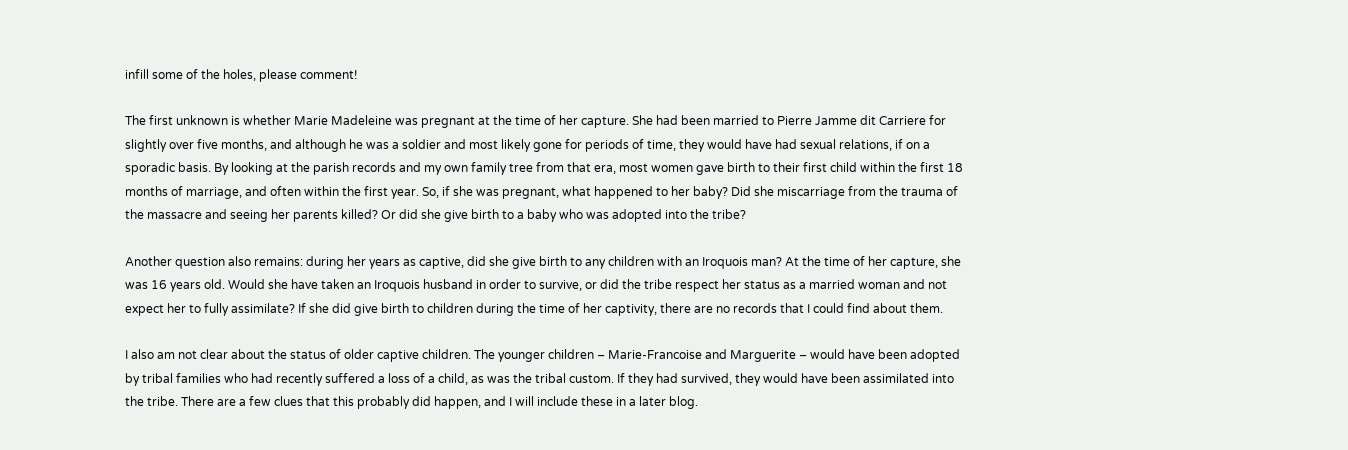infill some of the holes, please comment!

The first unknown is whether Marie Madeleine was pregnant at the time of her capture. She had been married to Pierre Jamme dit Carriere for slightly over five months, and although he was a soldier and most likely gone for periods of time, they would have had sexual relations, if on a sporadic basis. By looking at the parish records and my own family tree from that era, most women gave birth to their first child within the first 18 months of marriage, and often within the first year. So, if she was pregnant, what happened to her baby? Did she miscarriage from the trauma of the massacre and seeing her parents killed? Or did she give birth to a baby who was adopted into the tribe?

Another question also remains: during her years as captive, did she give birth to any children with an Iroquois man? At the time of her capture, she was 16 years old. Would she have taken an Iroquois husband in order to survive, or did the tribe respect her status as a married woman and not expect her to fully assimilate? If she did give birth to children during the time of her captivity, there are no records that I could find about them.

I also am not clear about the status of older captive children. The younger children – Marie-Francoise and Marguerite – would have been adopted by tribal families who had recently suffered a loss of a child, as was the tribal custom. If they had survived, they would have been assimilated into the tribe. There are a few clues that this probably did happen, and I will include these in a later blog.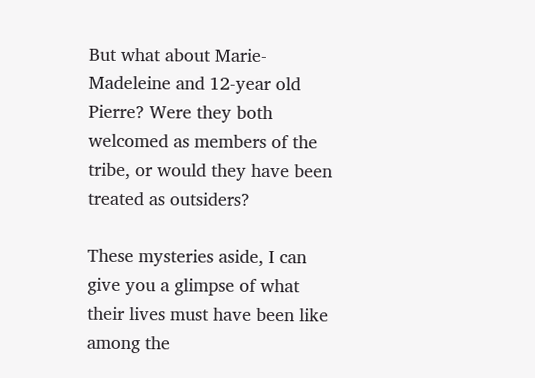But what about Marie-Madeleine and 12-year old Pierre? Were they both welcomed as members of the tribe, or would they have been treated as outsiders?

These mysteries aside, I can give you a glimpse of what their lives must have been like among the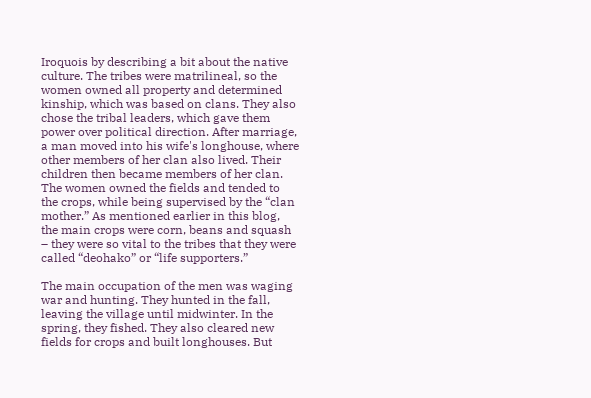Iroquois by describing a bit about the native culture. The tribes were matrilineal, so the women owned all property and determined kinship, which was based on clans. They also chose the tribal leaders, which gave them power over political direction. After marriage, a man moved into his wife's longhouse, where other members of her clan also lived. Their children then became members of her clan. The women owned the fields and tended to the crops, while being supervised by the “clan mother.” As mentioned earlier in this blog, the main crops were corn, beans and squash – they were so vital to the tribes that they were called “deohako” or “life supporters.”

The main occupation of the men was waging war and hunting. They hunted in the fall, leaving the village until midwinter. In the spring, they fished. They also cleared new fields for crops and built longhouses. But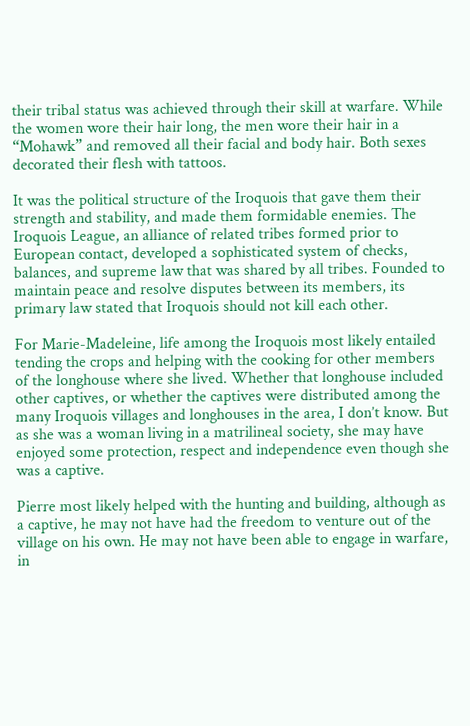their tribal status was achieved through their skill at warfare. While the women wore their hair long, the men wore their hair in a “Mohawk” and removed all their facial and body hair. Both sexes decorated their flesh with tattoos.

It was the political structure of the Iroquois that gave them their strength and stability, and made them formidable enemies. The Iroquois League, an alliance of related tribes formed prior to European contact, developed a sophisticated system of checks, balances, and supreme law that was shared by all tribes. Founded to maintain peace and resolve disputes between its members, its primary law stated that Iroquois should not kill each other.

For Marie-Madeleine, life among the Iroquois most likely entailed tending the crops and helping with the cooking for other members of the longhouse where she lived. Whether that longhouse included other captives, or whether the captives were distributed among the many Iroquois villages and longhouses in the area, I don’t know. But as she was a woman living in a matrilineal society, she may have enjoyed some protection, respect and independence even though she was a captive.

Pierre most likely helped with the hunting and building, although as a captive, he may not have had the freedom to venture out of the village on his own. He may not have been able to engage in warfare, in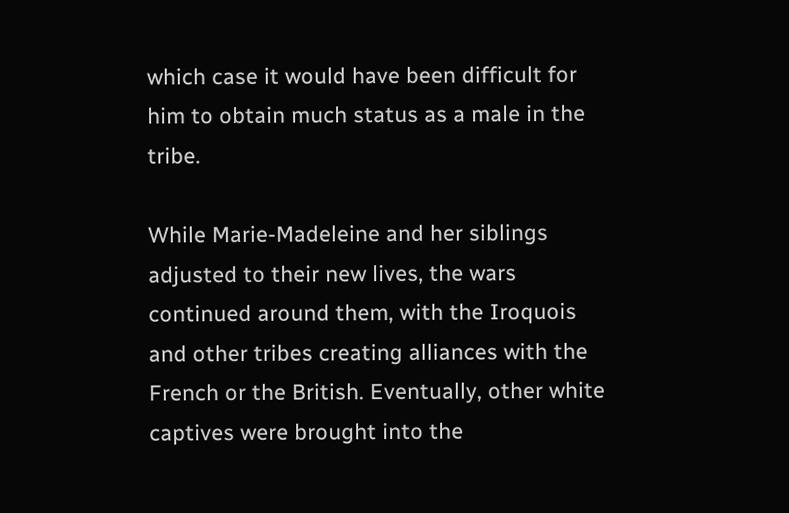which case it would have been difficult for him to obtain much status as a male in the tribe.

While Marie-Madeleine and her siblings adjusted to their new lives, the wars continued around them, with the Iroquois and other tribes creating alliances with the French or the British. Eventually, other white captives were brought into the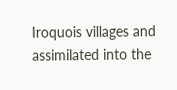Iroquois villages and assimilated into the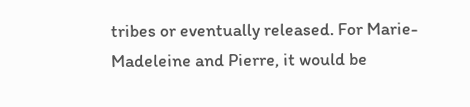tribes or eventually released. For Marie-Madeleine and Pierre, it would be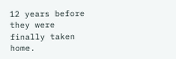12 years before they were finally taken home.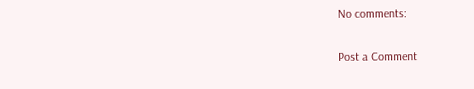No comments:

Post a Comment